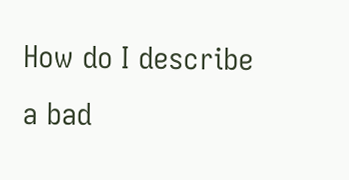How do I describe a bad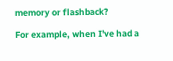memory or flashback?

For example, when I've had a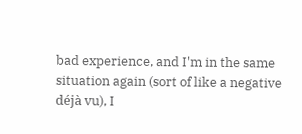bad experience, and I'm in the same situation again (sort of like a negative déjà vu), I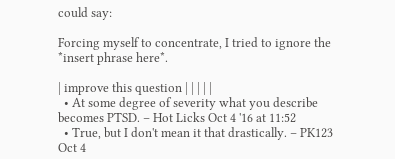could say:

Forcing myself to concentrate, I tried to ignore the *insert phrase here*.

| improve this question | | | | |
  • At some degree of severity what you describe becomes PTSD. – Hot Licks Oct 4 '16 at 11:52
  • True, but I don't mean it that drastically. – PK123 Oct 4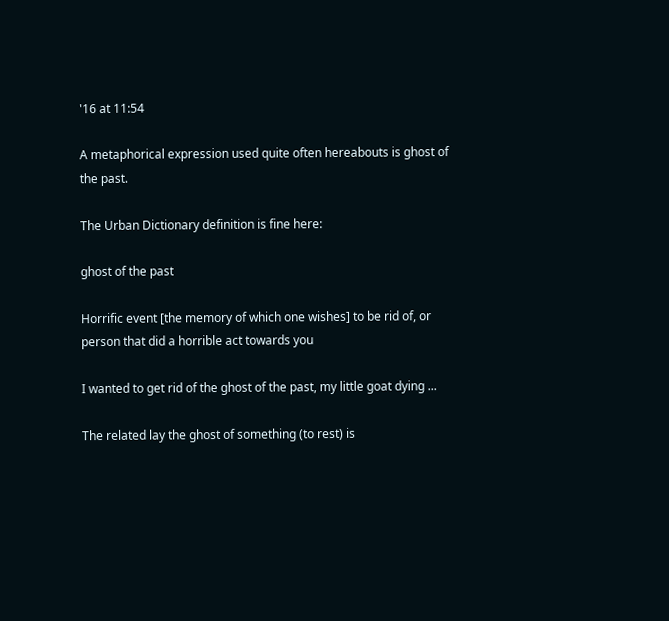'16 at 11:54

A metaphorical expression used quite often hereabouts is ghost of the past.

The Urban Dictionary definition is fine here:

ghost of the past

Horrific event [the memory of which one wishes] to be rid of, or person that did a horrible act towards you

I wanted to get rid of the ghost of the past, my little goat dying ...

The related lay the ghost of something (to rest) is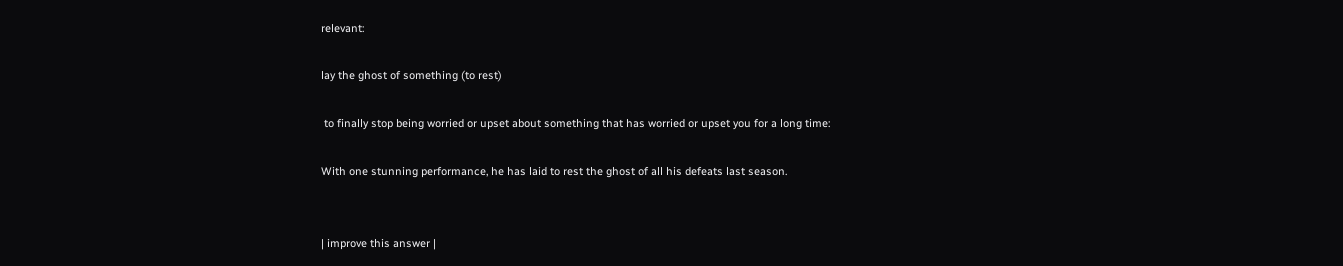relevant:

lay the ghost of something (to rest)

 to finally stop being worried or upset about something that has worried or upset you for a long time:

With one stunning performance, he has laid to rest the ghost of all his defeats last season.


| improve this answer |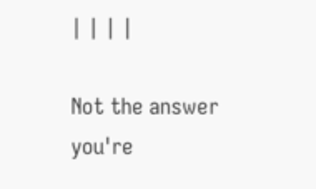| | | |

Not the answer you're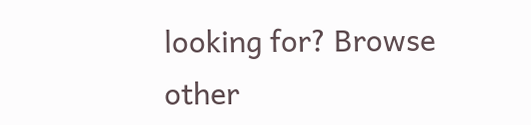looking for? Browse other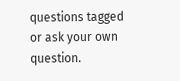questions tagged or ask your own question.